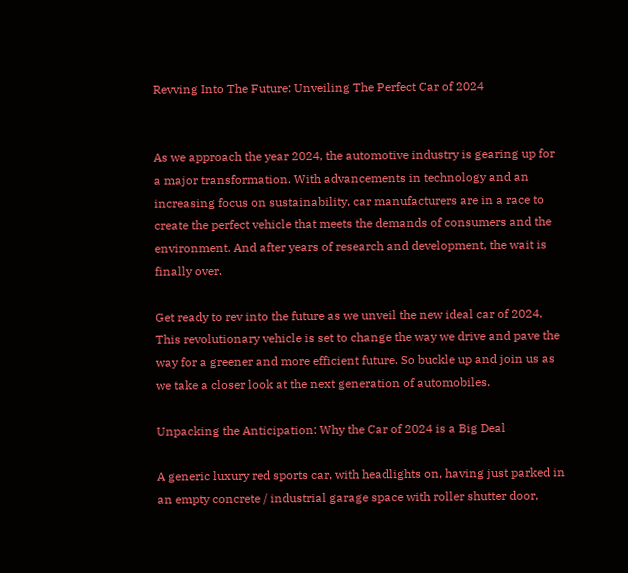Revving Into The Future: Unveiling The Perfect Car of 2024


As we approach the year 2024, the automotive industry is gearing up for a major transformation. With advancements in technology and an increasing focus on sustainability, car manufacturers are in a race to create the perfect vehicle that meets the demands of consumers and the environment. And after years of research and development, the wait is finally over.

Get ready to rev into the future as we unveil the new ideal car of 2024. This revolutionary vehicle is set to change the way we drive and pave the way for a greener and more efficient future. So buckle up and join us as we take a closer look at the next generation of automobiles.

Unpacking the Anticipation: Why the Car of 2024 is a Big Deal

A generic luxury red sports car, with headlights on, having just parked in an empty concrete / industrial garage space with roller shutter door,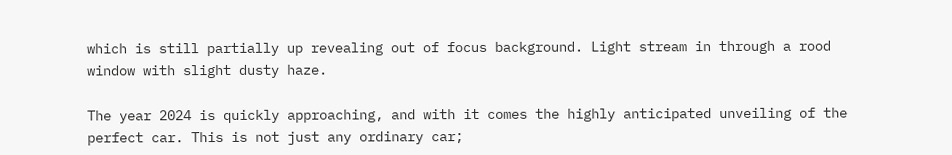which is still partially up revealing out of focus background. Light stream in through a rood window with slight dusty haze.

The year 2024 is quickly approaching, and with it comes the highly anticipated unveiling of the perfect car. This is not just any ordinary car;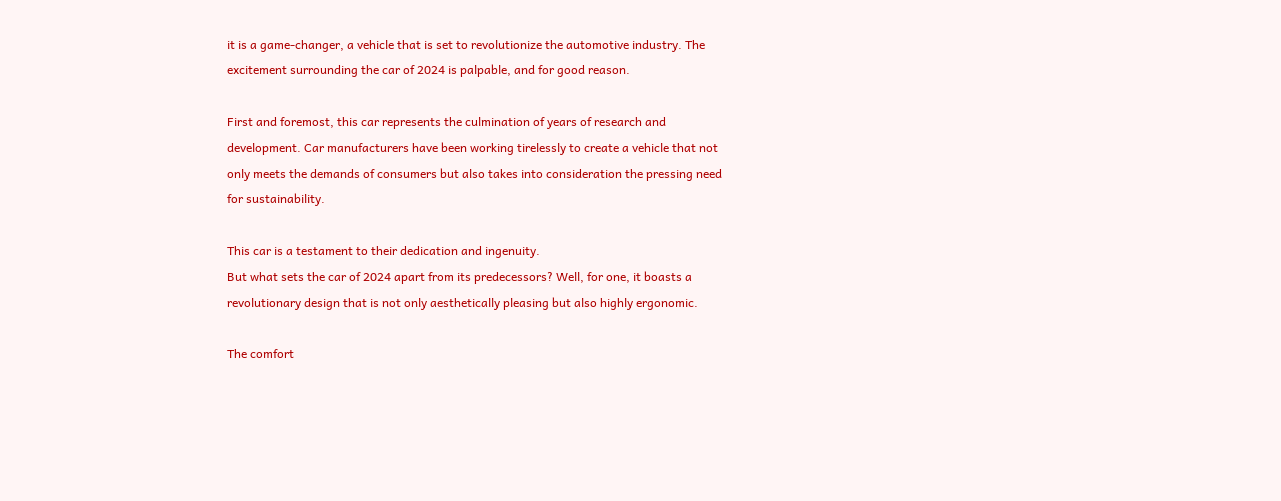it is a game-changer, a vehicle that is set to revolutionize the automotive industry. The excitement surrounding the car of 2024 is palpable, and for good reason.

First and foremost, this car represents the culmination of years of research and development. Car manufacturers have been working tirelessly to create a vehicle that not only meets the demands of consumers but also takes into consideration the pressing need for sustainability.

This car is a testament to their dedication and ingenuity.
But what sets the car of 2024 apart from its predecessors? Well, for one, it boasts a revolutionary design that is not only aesthetically pleasing but also highly ergonomic.

The comfort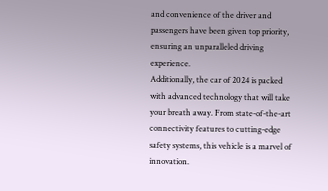and convenience of the driver and passengers have been given top priority, ensuring an unparalleled driving experience.
Additionally, the car of 2024 is packed with advanced technology that will take your breath away. From state-of-the-art connectivity features to cutting-edge safety systems, this vehicle is a marvel of innovation.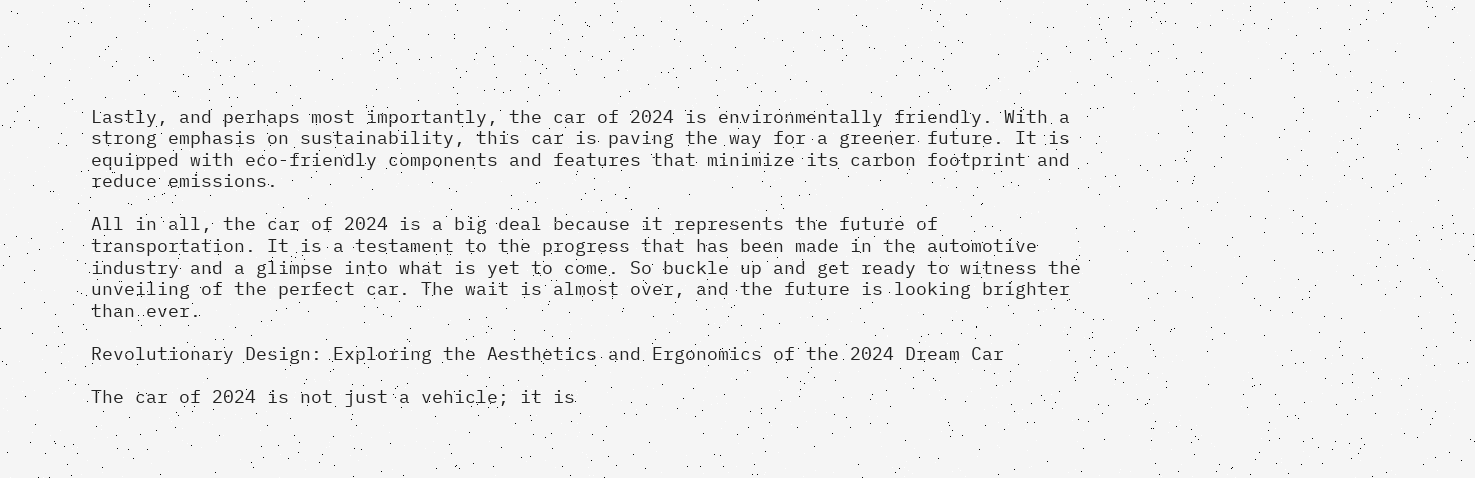Lastly, and perhaps most importantly, the car of 2024 is environmentally friendly. With a strong emphasis on sustainability, this car is paving the way for a greener future. It is equipped with eco-friendly components and features that minimize its carbon footprint and reduce emissions.

All in all, the car of 2024 is a big deal because it represents the future of transportation. It is a testament to the progress that has been made in the automotive industry and a glimpse into what is yet to come. So buckle up and get ready to witness the unveiling of the perfect car. The wait is almost over, and the future is looking brighter than ever.

Revolutionary Design: Exploring the Aesthetics and Ergonomics of the 2024 Dream Car

The car of 2024 is not just a vehicle; it is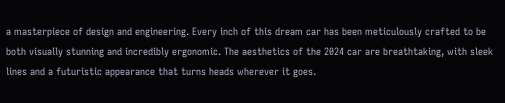a masterpiece of design and engineering. Every inch of this dream car has been meticulously crafted to be both visually stunning and incredibly ergonomic. The aesthetics of the 2024 car are breathtaking, with sleek lines and a futuristic appearance that turns heads wherever it goes.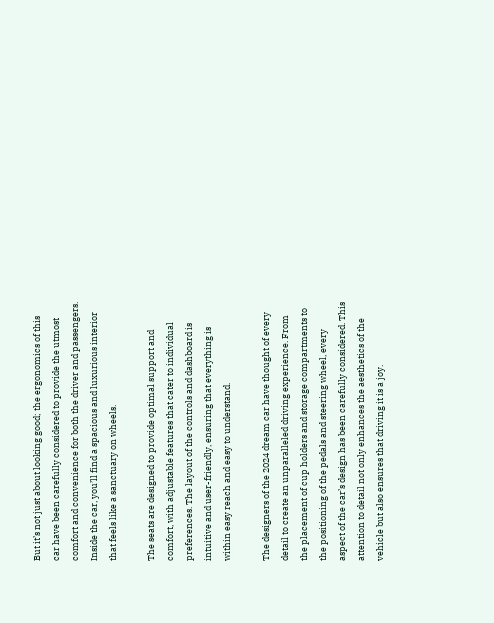But it’s not just about looking good; the ergonomics of this car have been carefully considered to provide the utmost comfort and convenience for both the driver and passengers.
Inside the car, you’ll find a spacious and luxurious interior that feels like a sanctuary on wheels.

The seats are designed to provide optimal support and comfort, with adjustable features that cater to individual preferences. The layout of the controls and dashboard is intuitive and user-friendly, ensuring that everything is within easy reach and easy to understand.

The designers of the 2024 dream car have thought of every detail to create an unparalleled driving experience. From the placement of cup holders and storage compartments to the positioning of the pedals and steering wheel, every aspect of the car’s design has been carefully considered. This attention to detail not only enhances the aesthetics of the vehicle but also ensures that driving it is a joy.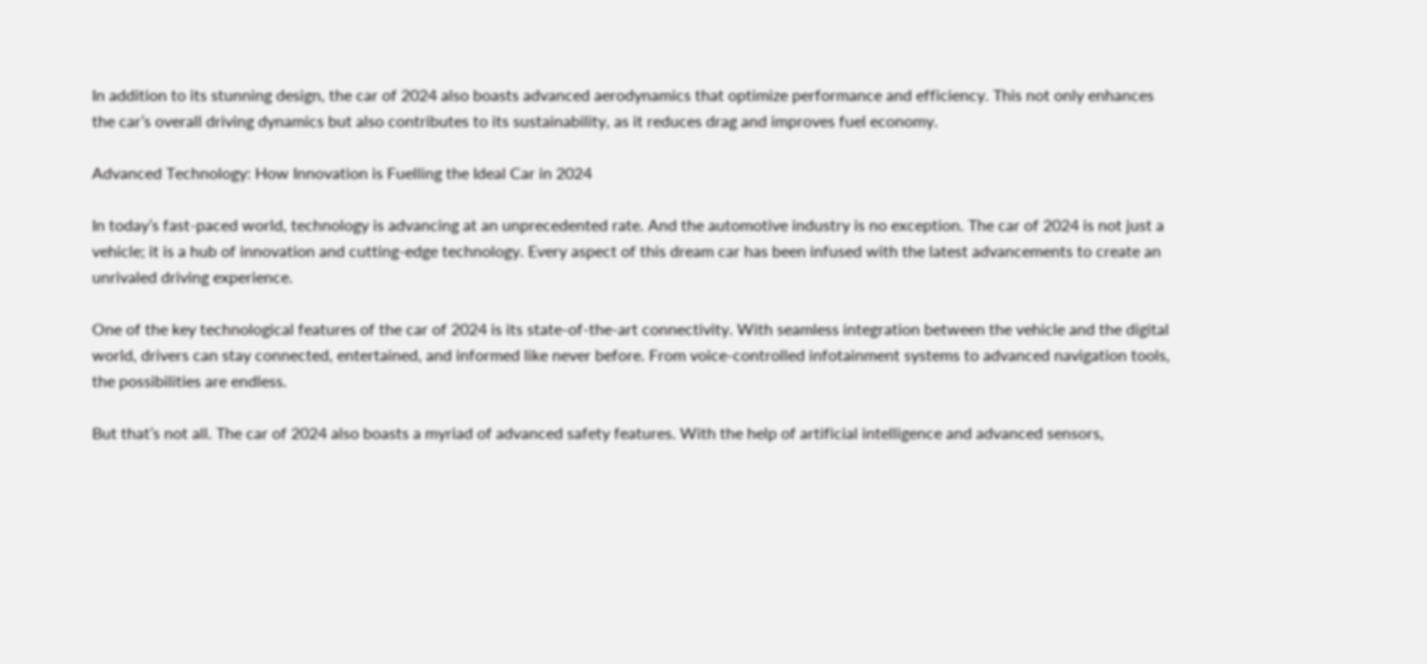In addition to its stunning design, the car of 2024 also boasts advanced aerodynamics that optimize performance and efficiency. This not only enhances the car’s overall driving dynamics but also contributes to its sustainability, as it reduces drag and improves fuel economy.

Advanced Technology: How Innovation is Fuelling the Ideal Car in 2024

In today’s fast-paced world, technology is advancing at an unprecedented rate. And the automotive industry is no exception. The car of 2024 is not just a vehicle; it is a hub of innovation and cutting-edge technology. Every aspect of this dream car has been infused with the latest advancements to create an unrivaled driving experience.

One of the key technological features of the car of 2024 is its state-of-the-art connectivity. With seamless integration between the vehicle and the digital world, drivers can stay connected, entertained, and informed like never before. From voice-controlled infotainment systems to advanced navigation tools, the possibilities are endless.

But that’s not all. The car of 2024 also boasts a myriad of advanced safety features. With the help of artificial intelligence and advanced sensors,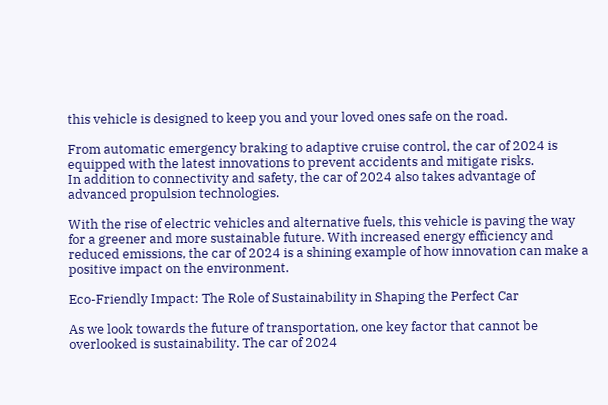this vehicle is designed to keep you and your loved ones safe on the road.

From automatic emergency braking to adaptive cruise control, the car of 2024 is equipped with the latest innovations to prevent accidents and mitigate risks.
In addition to connectivity and safety, the car of 2024 also takes advantage of advanced propulsion technologies.

With the rise of electric vehicles and alternative fuels, this vehicle is paving the way for a greener and more sustainable future. With increased energy efficiency and reduced emissions, the car of 2024 is a shining example of how innovation can make a positive impact on the environment.

Eco-Friendly Impact: The Role of Sustainability in Shaping the Perfect Car

As we look towards the future of transportation, one key factor that cannot be overlooked is sustainability. The car of 2024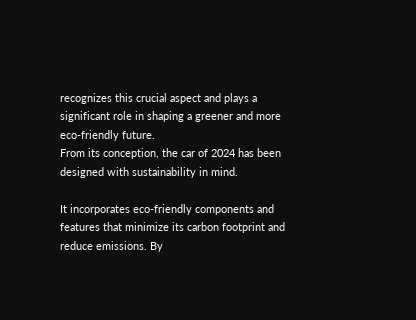recognizes this crucial aspect and plays a significant role in shaping a greener and more eco-friendly future.
From its conception, the car of 2024 has been designed with sustainability in mind.

It incorporates eco-friendly components and features that minimize its carbon footprint and reduce emissions. By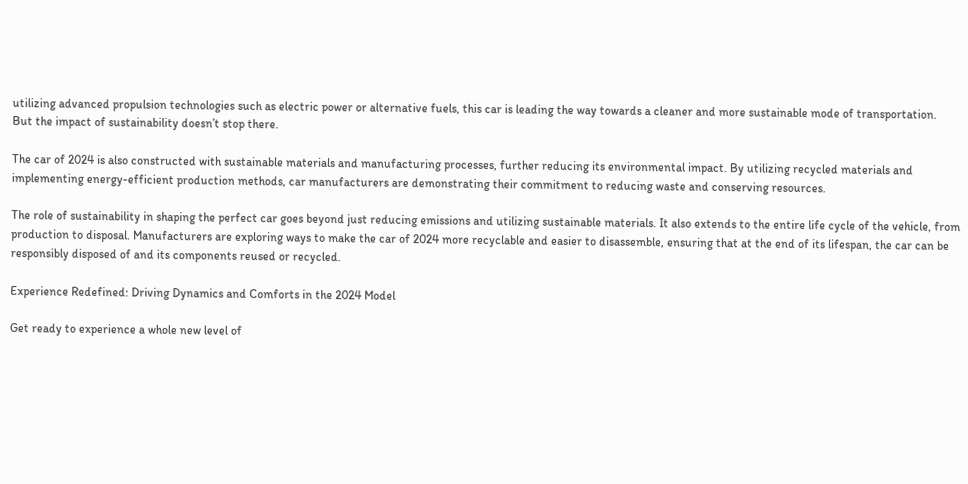utilizing advanced propulsion technologies such as electric power or alternative fuels, this car is leading the way towards a cleaner and more sustainable mode of transportation.
But the impact of sustainability doesn’t stop there.

The car of 2024 is also constructed with sustainable materials and manufacturing processes, further reducing its environmental impact. By utilizing recycled materials and implementing energy-efficient production methods, car manufacturers are demonstrating their commitment to reducing waste and conserving resources.

The role of sustainability in shaping the perfect car goes beyond just reducing emissions and utilizing sustainable materials. It also extends to the entire life cycle of the vehicle, from production to disposal. Manufacturers are exploring ways to make the car of 2024 more recyclable and easier to disassemble, ensuring that at the end of its lifespan, the car can be responsibly disposed of and its components reused or recycled.

Experience Redefined: Driving Dynamics and Comforts in the 2024 Model

Get ready to experience a whole new level of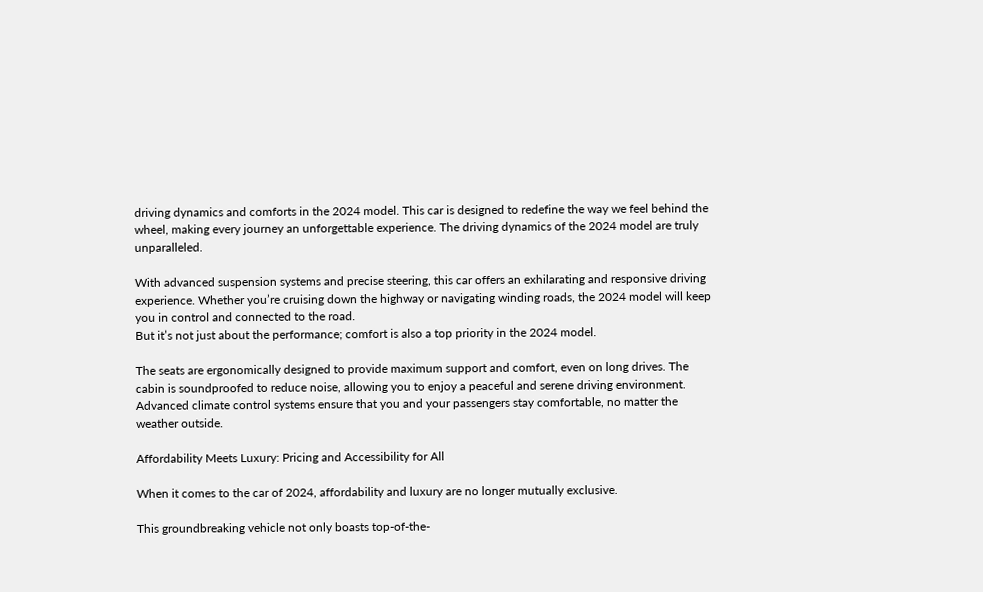driving dynamics and comforts in the 2024 model. This car is designed to redefine the way we feel behind the wheel, making every journey an unforgettable experience. The driving dynamics of the 2024 model are truly unparalleled.

With advanced suspension systems and precise steering, this car offers an exhilarating and responsive driving experience. Whether you’re cruising down the highway or navigating winding roads, the 2024 model will keep you in control and connected to the road.
But it’s not just about the performance; comfort is also a top priority in the 2024 model.

The seats are ergonomically designed to provide maximum support and comfort, even on long drives. The cabin is soundproofed to reduce noise, allowing you to enjoy a peaceful and serene driving environment. Advanced climate control systems ensure that you and your passengers stay comfortable, no matter the weather outside.

Affordability Meets Luxury: Pricing and Accessibility for All

When it comes to the car of 2024, affordability and luxury are no longer mutually exclusive.

This groundbreaking vehicle not only boasts top-of-the-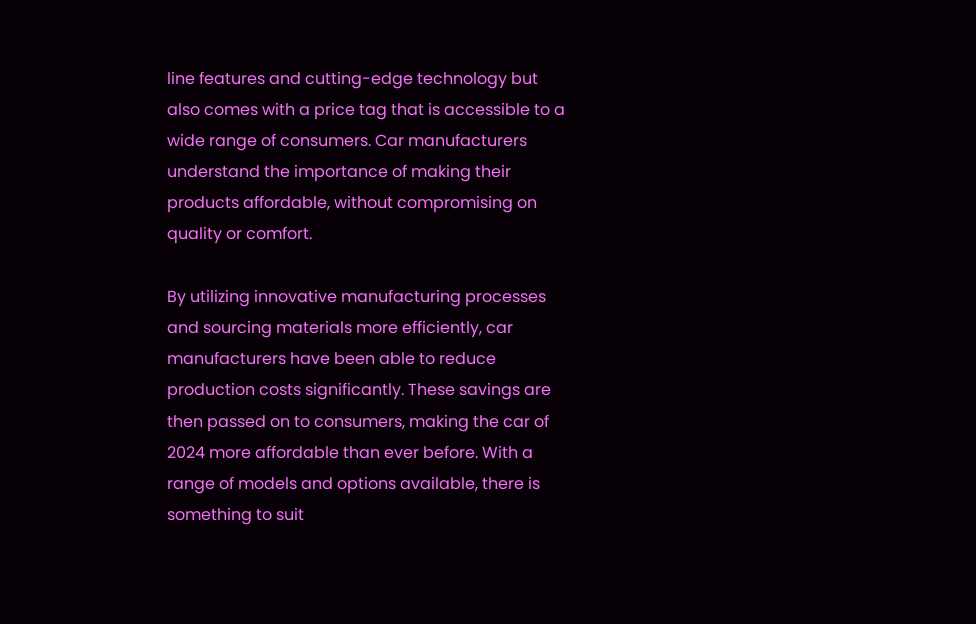line features and cutting-edge technology but also comes with a price tag that is accessible to a wide range of consumers. Car manufacturers understand the importance of making their products affordable, without compromising on quality or comfort.

By utilizing innovative manufacturing processes and sourcing materials more efficiently, car manufacturers have been able to reduce production costs significantly. These savings are then passed on to consumers, making the car of 2024 more affordable than ever before. With a range of models and options available, there is something to suit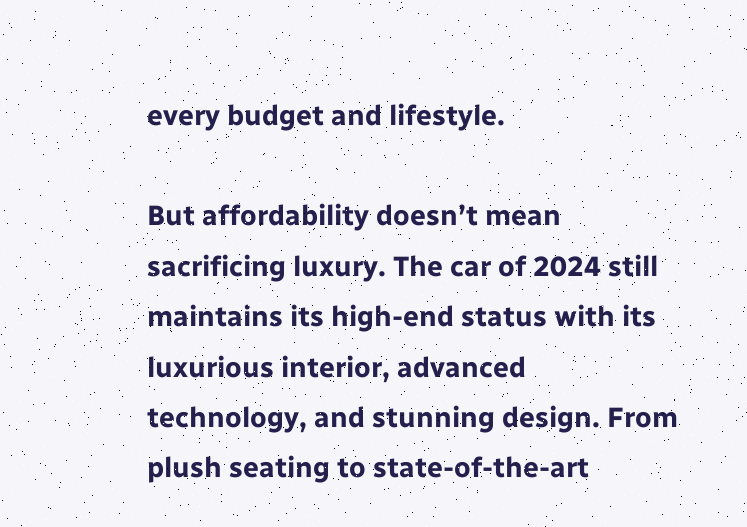every budget and lifestyle.

But affordability doesn’t mean sacrificing luxury. The car of 2024 still maintains its high-end status with its luxurious interior, advanced technology, and stunning design. From plush seating to state-of-the-art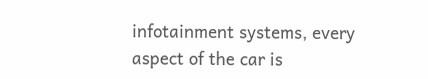infotainment systems, every aspect of the car is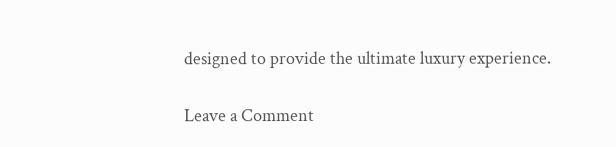designed to provide the ultimate luxury experience.

Leave a Comment